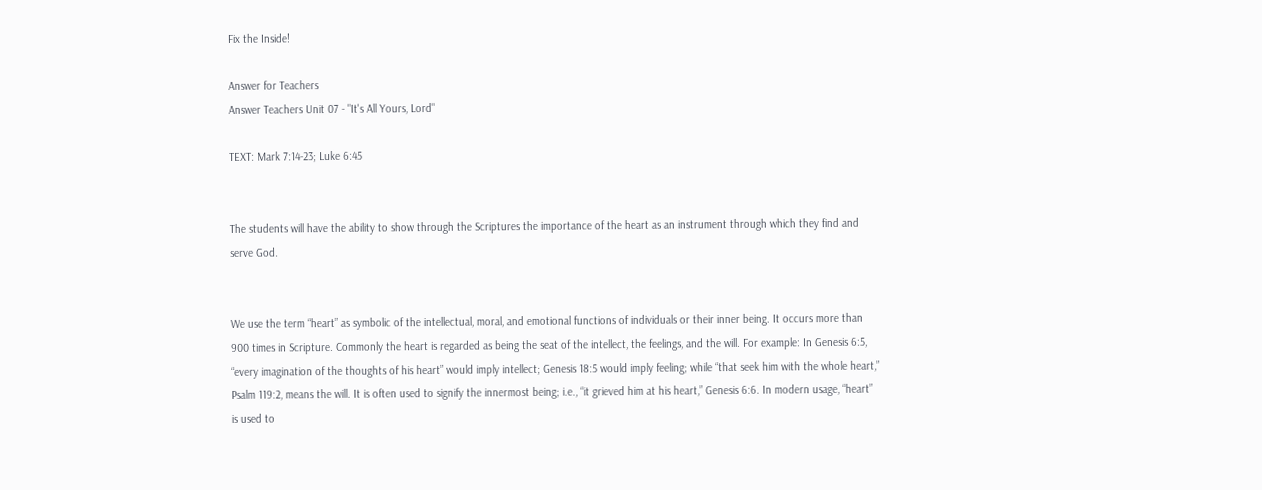Fix the Inside!

Answer for Teachers
Answer Teachers Unit 07 - "It's All Yours, Lord"

TEXT: Mark 7:14-23; Luke 6:45


The students will have the ability to show through the Scriptures the importance of the heart as an instrument through which they find and serve God.


We use the term “heart” as symbolic of the intellectual, moral, and emotional functions of individuals or their inner being. It occurs more than 900 times in Scripture. Commonly the heart is regarded as being the seat of the intellect, the feelings, and the will. For example: In Genesis 6:5, “every imagination of the thoughts of his heart” would imply intellect; Genesis 18:5 would imply feeling; while “that seek him with the whole heart,” Psalm 119:2, means the will. It is often used to signify the innermost being; i.e., “it grieved him at his heart,” Genesis 6:6. In modern usage, “heart” is used to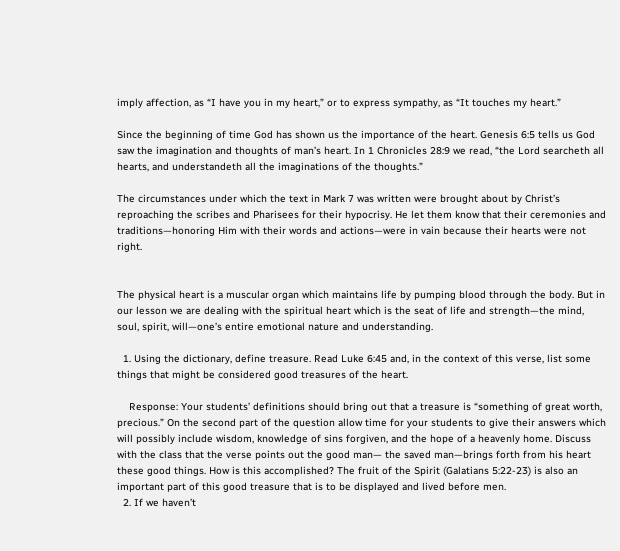imply affection, as “I have you in my heart,” or to express sympathy, as “It touches my heart.”

Since the beginning of time God has shown us the importance of the heart. Genesis 6:5 tells us God saw the imagination and thoughts of man’s heart. In 1 Chronicles 28:9 we read, “the Lord searcheth all hearts, and understandeth all the imaginations of the thoughts.”

The circumstances under which the text in Mark 7 was written were brought about by Christ’s reproaching the scribes and Pharisees for their hypocrisy. He let them know that their ceremonies and traditions—honoring Him with their words and actions—were in vain because their hearts were not right.


The physical heart is a muscular organ which maintains life by pumping blood through the body. But in our lesson we are dealing with the spiritual heart which is the seat of life and strength—the mind, soul, spirit, will—one’s entire emotional nature and understanding.

  1. Using the dictionary, define treasure. Read Luke 6:45 and, in the context of this verse, list some things that might be considered good treasures of the heart.

    Response: Your students’ definitions should bring out that a treasure is “something of great worth, precious.” On the second part of the question allow time for your students to give their answers which will possibly include wisdom, knowledge of sins forgiven, and the hope of a heavenly home. Discuss with the class that the verse points out the good man— the saved man—brings forth from his heart these good things. How is this accomplished? The fruit of the Spirit (Galatians 5:22-23) is also an important part of this good treasure that is to be displayed and lived before men.
  2. If we haven’t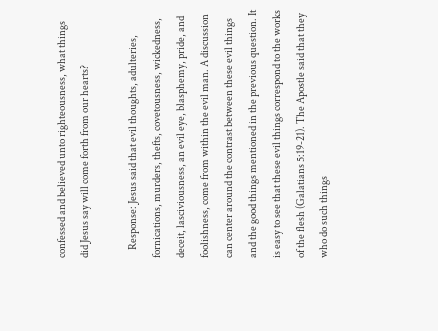confessed and believed unto righteousness, what things did Jesus say will come forth from our hearts?

    Response: Jesus said that evil thoughts, adulteries, fornications, murders, thefts, covetousness, wickedness, deceit, lasciviousness, an evil eye, blasphemy, pride, and foolishness, come from within the evil man. A discussion can center around the contrast between these evil things and the good things mentioned in the previous question. It is easy to see that these evil things correspond to the works of the flesh (Galatians 5:19-21). The Apostle said that they who do such things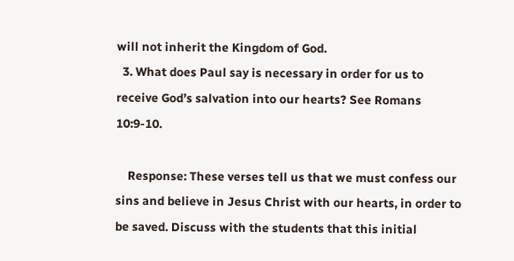will not inherit the Kingdom of God.
  3. What does Paul say is necessary in order for us to receive God’s salvation into our hearts? See Romans 10:9-10.

    Response: These verses tell us that we must confess our sins and believe in Jesus Christ with our hearts, in order to be saved. Discuss with the students that this initial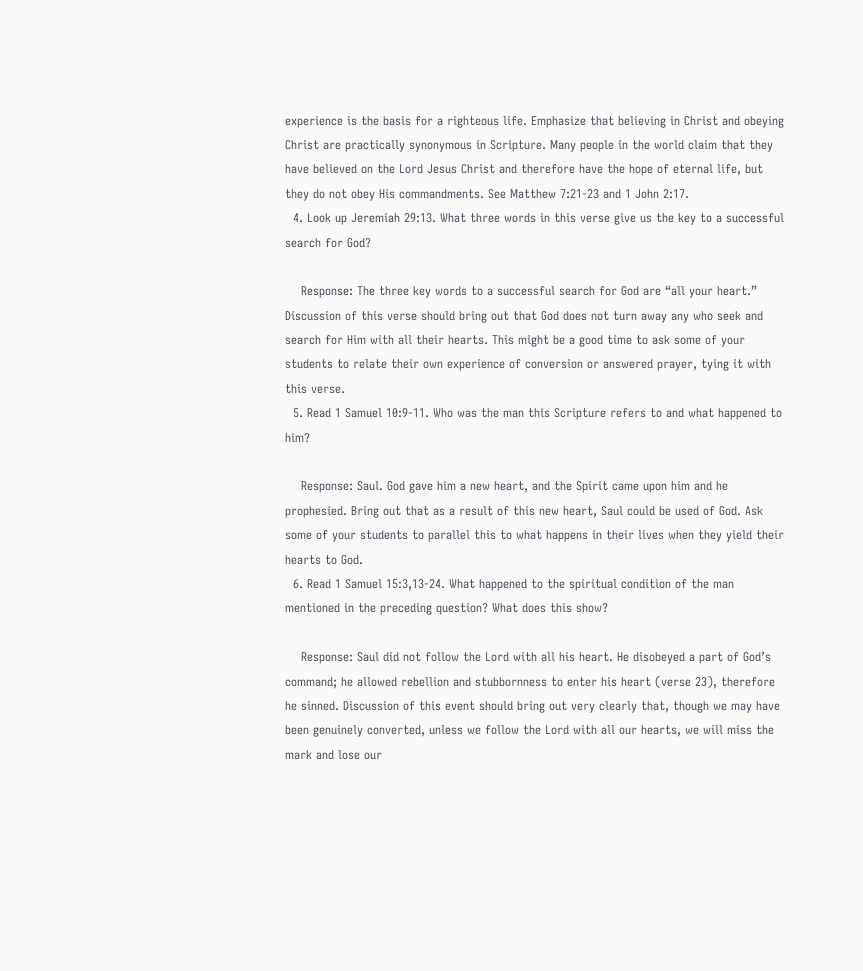experience is the basis for a righteous life. Emphasize that believing in Christ and obeying Christ are practically synonymous in Scripture. Many people in the world claim that they have believed on the Lord Jesus Christ and therefore have the hope of eternal life, but they do not obey His commandments. See Matthew 7:21-23 and 1 John 2:17.
  4. Look up Jeremiah 29:13. What three words in this verse give us the key to a successful search for God?

    Response: The three key words to a successful search for God are “all your heart.” Discussion of this verse should bring out that God does not turn away any who seek and search for Him with all their hearts. This might be a good time to ask some of your students to relate their own experience of conversion or answered prayer, tying it with this verse.
  5. Read 1 Samuel 10:9-11. Who was the man this Scripture refers to and what happened to him?

    Response: Saul. God gave him a new heart, and the Spirit came upon him and he prophesied. Bring out that as a result of this new heart, Saul could be used of God. Ask some of your students to parallel this to what happens in their lives when they yield their hearts to God.
  6. Read 1 Samuel 15:3,13-24. What happened to the spiritual condition of the man mentioned in the preceding question? What does this show?

    Response: Saul did not follow the Lord with all his heart. He disobeyed a part of God’s command; he allowed rebellion and stubbornness to enter his heart (verse 23), therefore he sinned. Discussion of this event should bring out very clearly that, though we may have been genuinely converted, unless we follow the Lord with all our hearts, we will miss the mark and lose our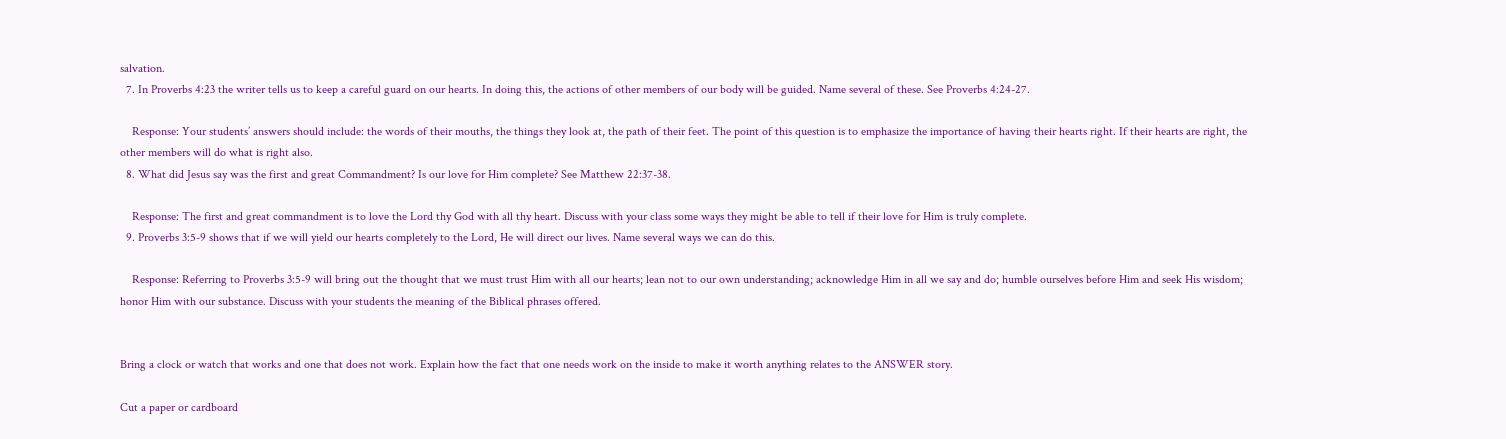salvation.
  7. In Proverbs 4:23 the writer tells us to keep a careful guard on our hearts. In doing this, the actions of other members of our body will be guided. Name several of these. See Proverbs 4:24-27.

    Response: Your students’ answers should include: the words of their mouths, the things they look at, the path of their feet. The point of this question is to emphasize the importance of having their hearts right. If their hearts are right, the other members will do what is right also.
  8. What did Jesus say was the first and great Commandment? Is our love for Him complete? See Matthew 22:37-38.

    Response: The first and great commandment is to love the Lord thy God with all thy heart. Discuss with your class some ways they might be able to tell if their love for Him is truly complete.
  9. Proverbs 3:5-9 shows that if we will yield our hearts completely to the Lord, He will direct our lives. Name several ways we can do this.

    Response: Referring to Proverbs 3:5-9 will bring out the thought that we must trust Him with all our hearts; lean not to our own understanding; acknowledge Him in all we say and do; humble ourselves before Him and seek His wisdom; honor Him with our substance. Discuss with your students the meaning of the Biblical phrases offered.


Bring a clock or watch that works and one that does not work. Explain how the fact that one needs work on the inside to make it worth anything relates to the ANSWER story.

Cut a paper or cardboard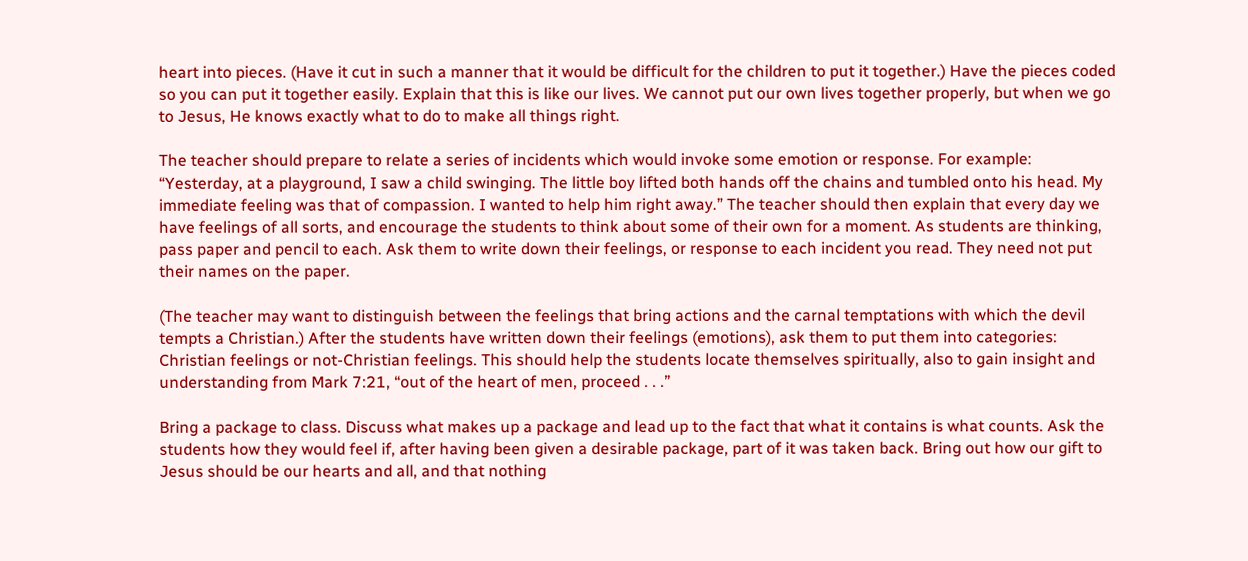heart into pieces. (Have it cut in such a manner that it would be difficult for the children to put it together.) Have the pieces coded so you can put it together easily. Explain that this is like our lives. We cannot put our own lives together properly, but when we go to Jesus, He knows exactly what to do to make all things right.

The teacher should prepare to relate a series of incidents which would invoke some emotion or response. For example: “Yesterday, at a playground, I saw a child swinging. The little boy lifted both hands off the chains and tumbled onto his head. My immediate feeling was that of compassion. I wanted to help him right away.” The teacher should then explain that every day we have feelings of all sorts, and encourage the students to think about some of their own for a moment. As students are thinking, pass paper and pencil to each. Ask them to write down their feelings, or response to each incident you read. They need not put their names on the paper.

(The teacher may want to distinguish between the feelings that bring actions and the carnal temptations with which the devil tempts a Christian.) After the students have written down their feelings (emotions), ask them to put them into categories: Christian feelings or not-Christian feelings. This should help the students locate themselves spiritually, also to gain insight and understanding from Mark 7:21, “out of the heart of men, proceed . . .”

Bring a package to class. Discuss what makes up a package and lead up to the fact that what it contains is what counts. Ask the students how they would feel if, after having been given a desirable package, part of it was taken back. Bring out how our gift to Jesus should be our hearts and all, and that nothing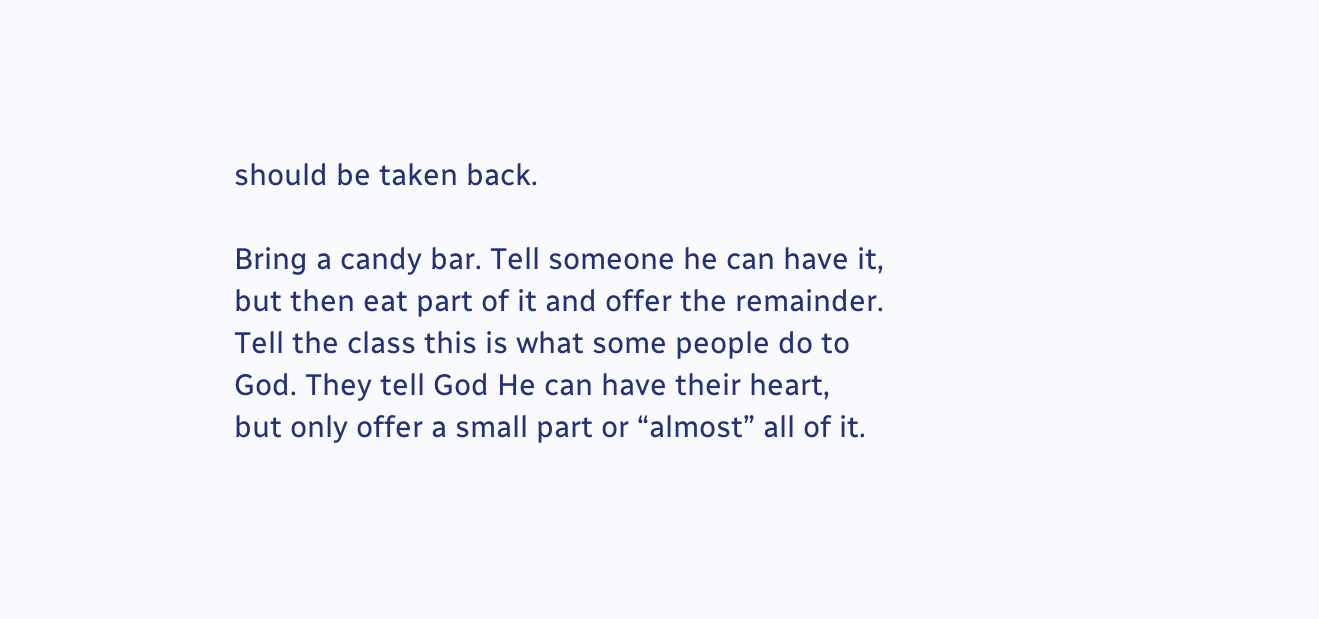should be taken back.

Bring a candy bar. Tell someone he can have it, but then eat part of it and offer the remainder. Tell the class this is what some people do to God. They tell God He can have their heart, but only offer a small part or “almost” all of it.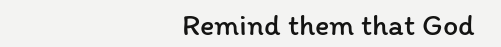Remind them that God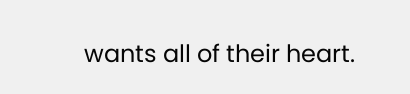wants all of their heart.